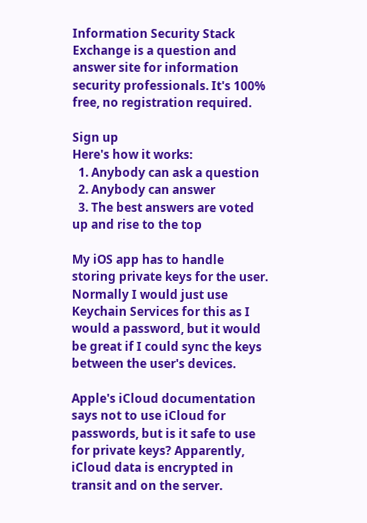Information Security Stack Exchange is a question and answer site for information security professionals. It's 100% free, no registration required.

Sign up
Here's how it works:
  1. Anybody can ask a question
  2. Anybody can answer
  3. The best answers are voted up and rise to the top

My iOS app has to handle storing private keys for the user. Normally I would just use Keychain Services for this as I would a password, but it would be great if I could sync the keys between the user's devices.

Apple's iCloud documentation says not to use iCloud for passwords, but is it safe to use for private keys? Apparently, iCloud data is encrypted in transit and on the server.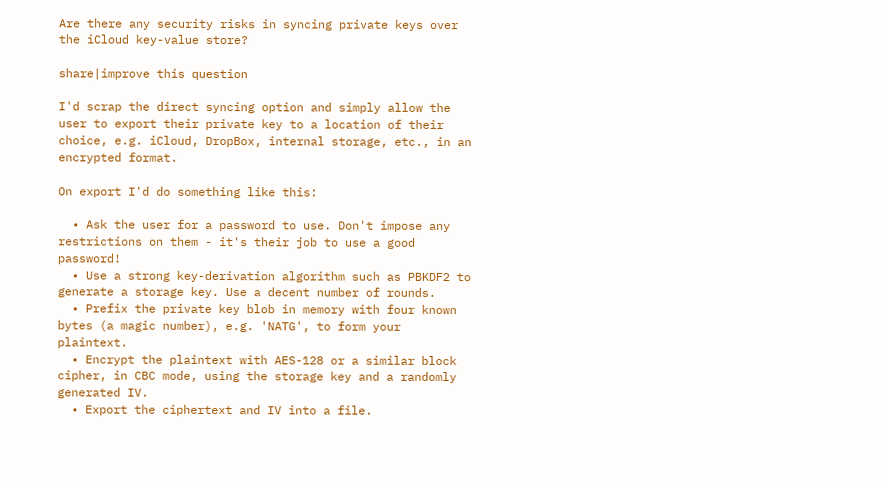Are there any security risks in syncing private keys over the iCloud key-value store?

share|improve this question

I'd scrap the direct syncing option and simply allow the user to export their private key to a location of their choice, e.g. iCloud, DropBox, internal storage, etc., in an encrypted format.

On export I'd do something like this:

  • Ask the user for a password to use. Don't impose any restrictions on them - it's their job to use a good password!
  • Use a strong key-derivation algorithm such as PBKDF2 to generate a storage key. Use a decent number of rounds.
  • Prefix the private key blob in memory with four known bytes (a magic number), e.g. 'NATG', to form your plaintext.
  • Encrypt the plaintext with AES-128 or a similar block cipher, in CBC mode, using the storage key and a randomly generated IV.
  • Export the ciphertext and IV into a file.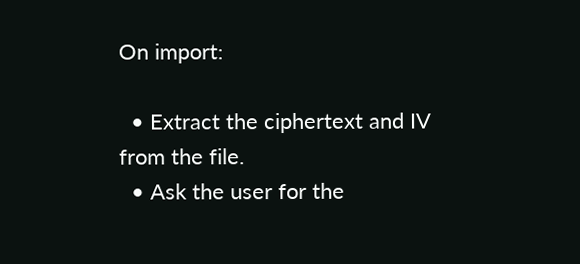On import:

  • Extract the ciphertext and IV from the file.
  • Ask the user for the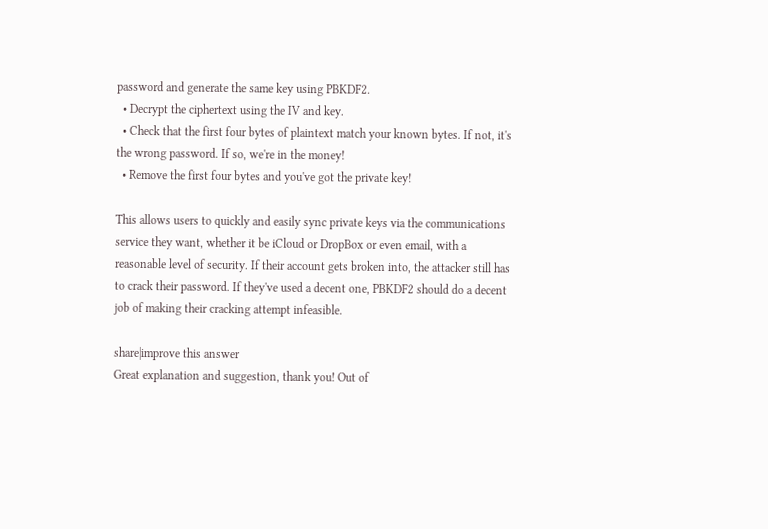password and generate the same key using PBKDF2.
  • Decrypt the ciphertext using the IV and key.
  • Check that the first four bytes of plaintext match your known bytes. If not, it's the wrong password. If so, we're in the money!
  • Remove the first four bytes and you've got the private key!

This allows users to quickly and easily sync private keys via the communications service they want, whether it be iCloud or DropBox or even email, with a reasonable level of security. If their account gets broken into, the attacker still has to crack their password. If they've used a decent one, PBKDF2 should do a decent job of making their cracking attempt infeasible.

share|improve this answer
Great explanation and suggestion, thank you! Out of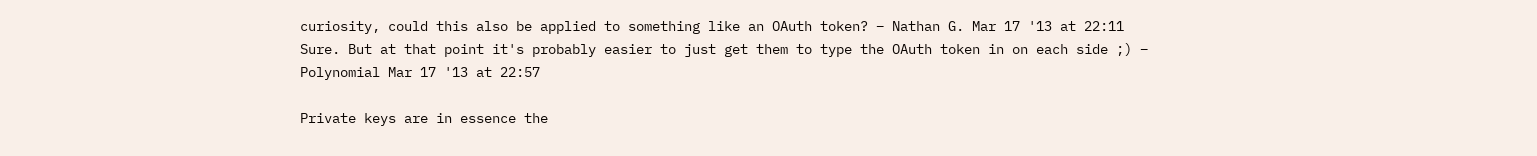curiosity, could this also be applied to something like an OAuth token? – Nathan G. Mar 17 '13 at 22:11
Sure. But at that point it's probably easier to just get them to type the OAuth token in on each side ;) – Polynomial Mar 17 '13 at 22:57

Private keys are in essence the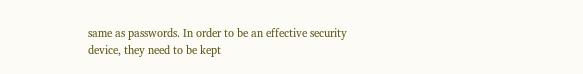same as passwords. In order to be an effective security device, they need to be kept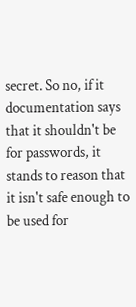secret. So no, if it documentation says that it shouldn't be for passwords, it stands to reason that it isn't safe enough to be used for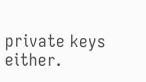private keys either.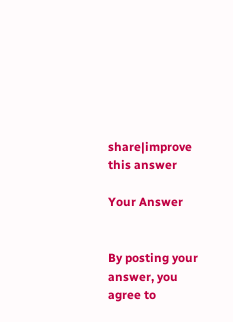share|improve this answer

Your Answer


By posting your answer, you agree to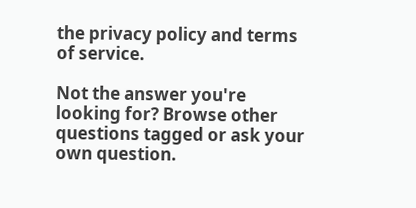the privacy policy and terms of service.

Not the answer you're looking for? Browse other questions tagged or ask your own question.